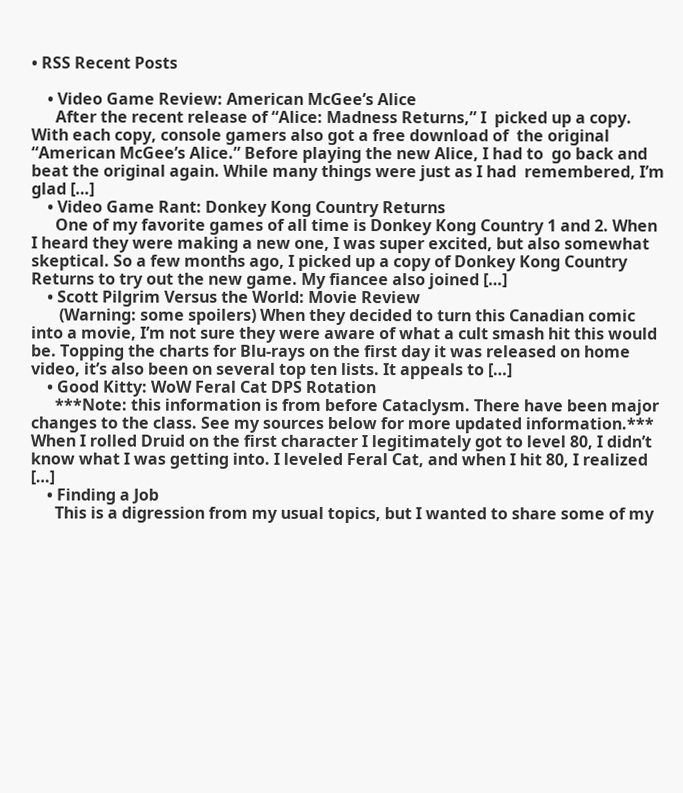• RSS Recent Posts

    • Video Game Review: American McGee’s Alice
      After the recent release of “Alice: Madness Returns,” I  picked up a copy. With each copy, console gamers also got a free download of  the original “American McGee’s Alice.” Before playing the new Alice, I had to  go back and beat the original again. While many things were just as I had  remembered, I’m glad […]
    • Video Game Rant: Donkey Kong Country Returns
      One of my favorite games of all time is Donkey Kong Country 1 and 2. When I heard they were making a new one, I was super excited, but also somewhat skeptical. So a few months ago, I picked up a copy of Donkey Kong Country Returns to try out the new game. My fiancee also joined […]
    • Scott Pilgrim Versus the World: Movie Review
       (Warning: some spoilers) When they decided to turn this Canadian comic into a movie, I’m not sure they were aware of what a cult smash hit this would be. Topping the charts for Blu-rays on the first day it was released on home video, it’s also been on several top ten lists. It appeals to […]
    • Good Kitty: WoW Feral Cat DPS Rotation
      ***Note: this information is from before Cataclysm. There have been major changes to the class. See my sources below for more updated information.*** When I rolled Druid on the first character I legitimately got to level 80, I didn’t know what I was getting into. I leveled Feral Cat, and when I hit 80, I realized […]
    • Finding a Job
      This is a digression from my usual topics, but I wanted to share some of my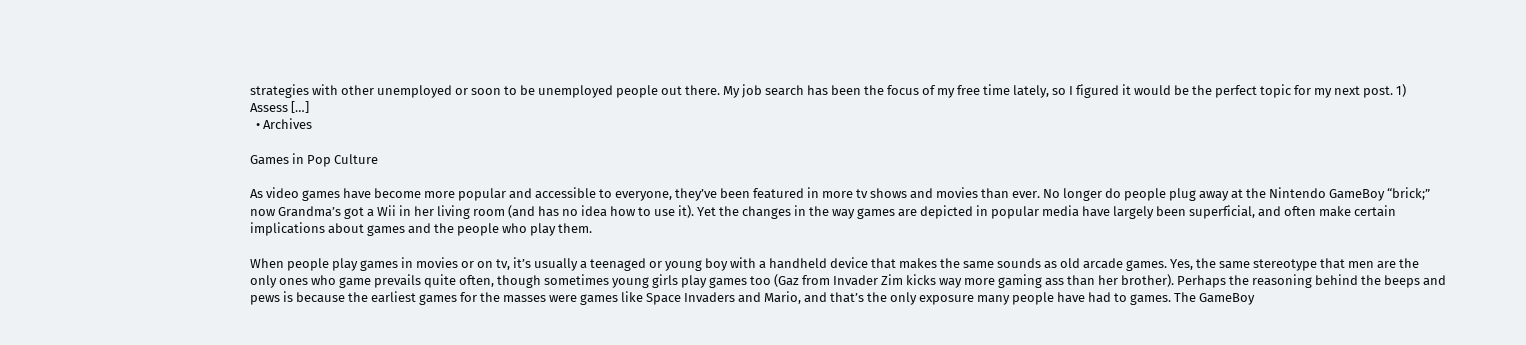strategies with other unemployed or soon to be unemployed people out there. My job search has been the focus of my free time lately, so I figured it would be the perfect topic for my next post. 1)      Assess […]
  • Archives

Games in Pop Culture

As video games have become more popular and accessible to everyone, they’ve been featured in more tv shows and movies than ever. No longer do people plug away at the Nintendo GameBoy “brick;” now Grandma’s got a Wii in her living room (and has no idea how to use it). Yet the changes in the way games are depicted in popular media have largely been superficial, and often make certain implications about games and the people who play them.

When people play games in movies or on tv, it’s usually a teenaged or young boy with a handheld device that makes the same sounds as old arcade games. Yes, the same stereotype that men are the only ones who game prevails quite often, though sometimes young girls play games too (Gaz from Invader Zim kicks way more gaming ass than her brother). Perhaps the reasoning behind the beeps and pews is because the earliest games for the masses were games like Space Invaders and Mario, and that’s the only exposure many people have had to games. The GameBoy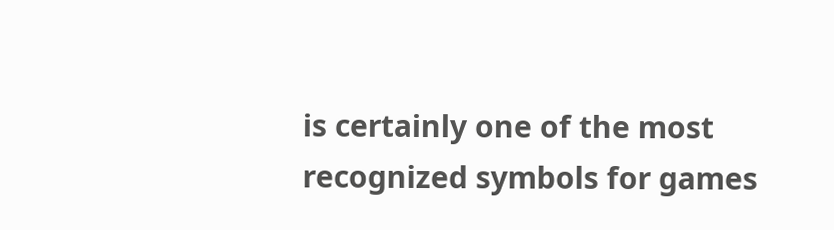is certainly one of the most recognized symbols for games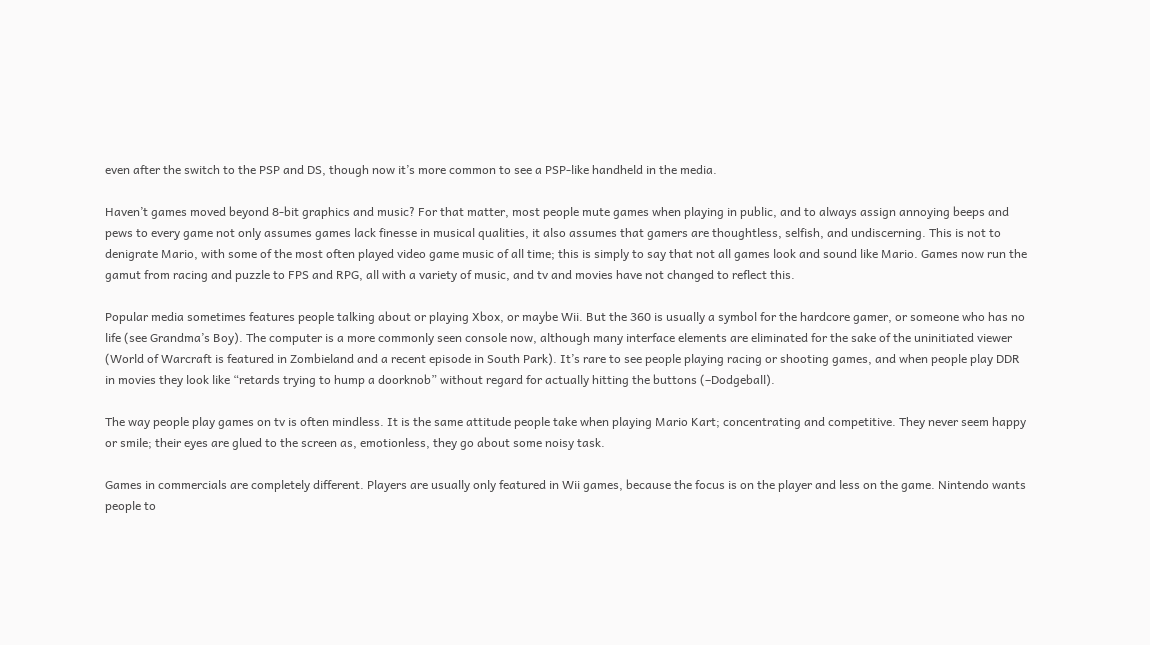even after the switch to the PSP and DS, though now it’s more common to see a PSP-like handheld in the media.

Haven’t games moved beyond 8-bit graphics and music? For that matter, most people mute games when playing in public, and to always assign annoying beeps and pews to every game not only assumes games lack finesse in musical qualities, it also assumes that gamers are thoughtless, selfish, and undiscerning. This is not to denigrate Mario, with some of the most often played video game music of all time; this is simply to say that not all games look and sound like Mario. Games now run the gamut from racing and puzzle to FPS and RPG, all with a variety of music, and tv and movies have not changed to reflect this.

Popular media sometimes features people talking about or playing Xbox, or maybe Wii. But the 360 is usually a symbol for the hardcore gamer, or someone who has no life (see Grandma’s Boy). The computer is a more commonly seen console now, although many interface elements are eliminated for the sake of the uninitiated viewer (World of Warcraft is featured in Zombieland and a recent episode in South Park). It’s rare to see people playing racing or shooting games, and when people play DDR in movies they look like “retards trying to hump a doorknob” without regard for actually hitting the buttons (–Dodgeball).

The way people play games on tv is often mindless. It is the same attitude people take when playing Mario Kart; concentrating and competitive. They never seem happy or smile; their eyes are glued to the screen as, emotionless, they go about some noisy task.

Games in commercials are completely different. Players are usually only featured in Wii games, because the focus is on the player and less on the game. Nintendo wants people to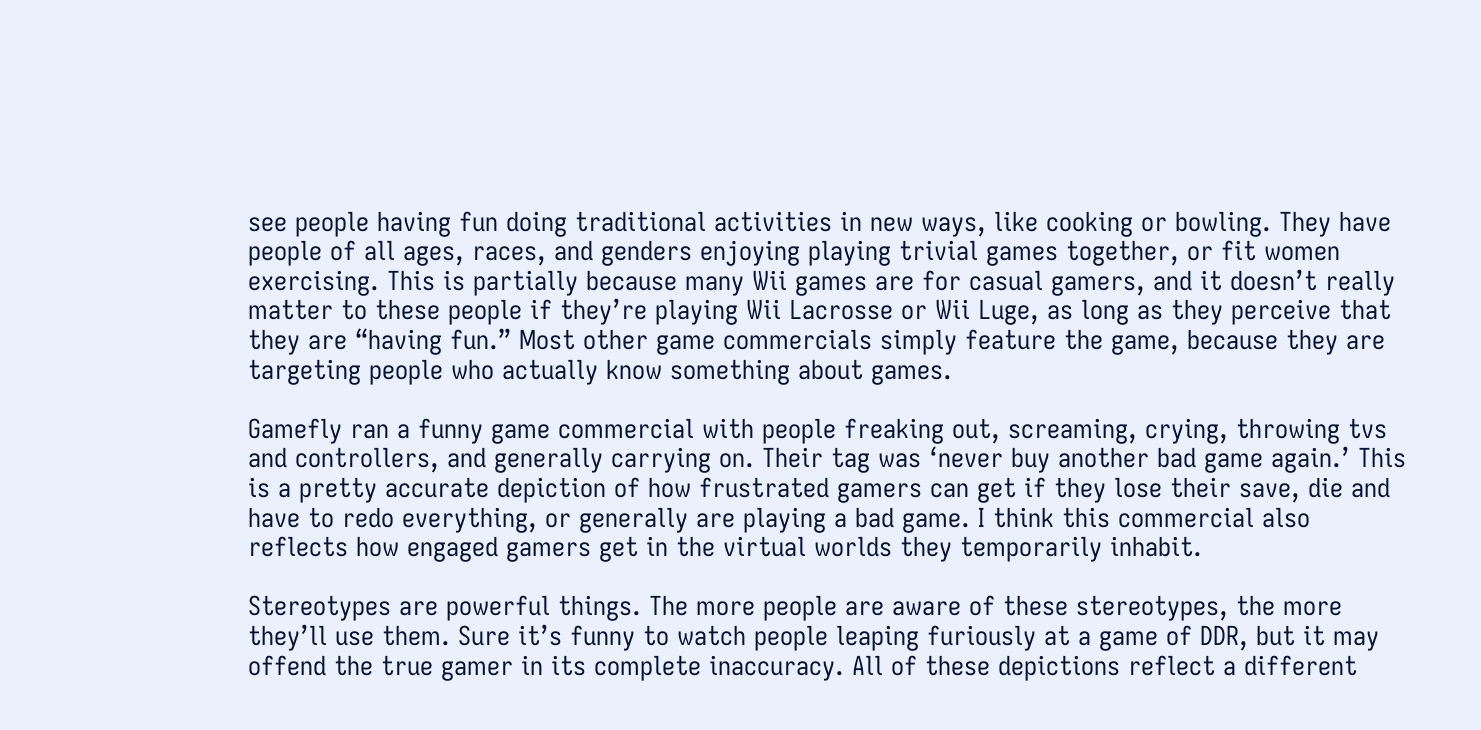see people having fun doing traditional activities in new ways, like cooking or bowling. They have people of all ages, races, and genders enjoying playing trivial games together, or fit women exercising. This is partially because many Wii games are for casual gamers, and it doesn’t really matter to these people if they’re playing Wii Lacrosse or Wii Luge, as long as they perceive that they are “having fun.” Most other game commercials simply feature the game, because they are targeting people who actually know something about games.

Gamefly ran a funny game commercial with people freaking out, screaming, crying, throwing tvs and controllers, and generally carrying on. Their tag was ‘never buy another bad game again.’ This is a pretty accurate depiction of how frustrated gamers can get if they lose their save, die and have to redo everything, or generally are playing a bad game. I think this commercial also reflects how engaged gamers get in the virtual worlds they temporarily inhabit.

Stereotypes are powerful things. The more people are aware of these stereotypes, the more they’ll use them. Sure it’s funny to watch people leaping furiously at a game of DDR, but it may offend the true gamer in its complete inaccuracy. All of these depictions reflect a different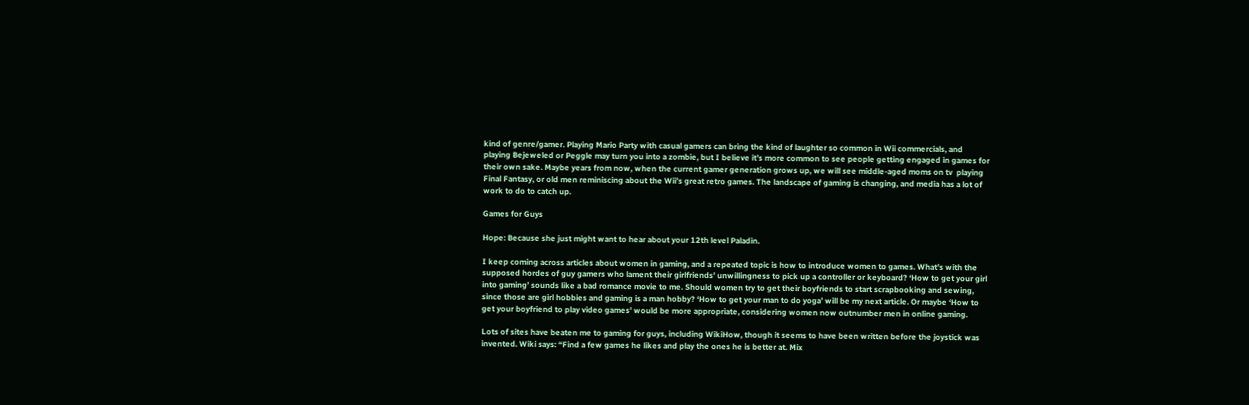kind of genre/gamer. Playing Mario Party with casual gamers can bring the kind of laughter so common in Wii commercials, and playing Bejeweled or Peggle may turn you into a zombie, but I believe it’s more common to see people getting engaged in games for their own sake. Maybe years from now, when the current gamer generation grows up, we will see middle-aged moms on tv  playing Final Fantasy, or old men reminiscing about the Wii’s great retro games. The landscape of gaming is changing, and media has a lot of work to do to catch up.

Games for Guys

Hope: Because she just might want to hear about your 12th level Paladin.

I keep coming across articles about women in gaming, and a repeated topic is how to introduce women to games. What’s with the supposed hordes of guy gamers who lament their girlfriends’ unwillingness to pick up a controller or keyboard? ‘How to get your girl into gaming’ sounds like a bad romance movie to me. Should women try to get their boyfriends to start scrapbooking and sewing, since those are girl hobbies and gaming is a man hobby? ‘How to get your man to do yoga’ will be my next article. Or maybe ‘How to get your boyfriend to play video games’ would be more appropriate, considering women now outnumber men in online gaming.

Lots of sites have beaten me to gaming for guys, including WikiHow, though it seems to have been written before the joystick was invented. Wiki says: “Find a few games he likes and play the ones he is better at. Mix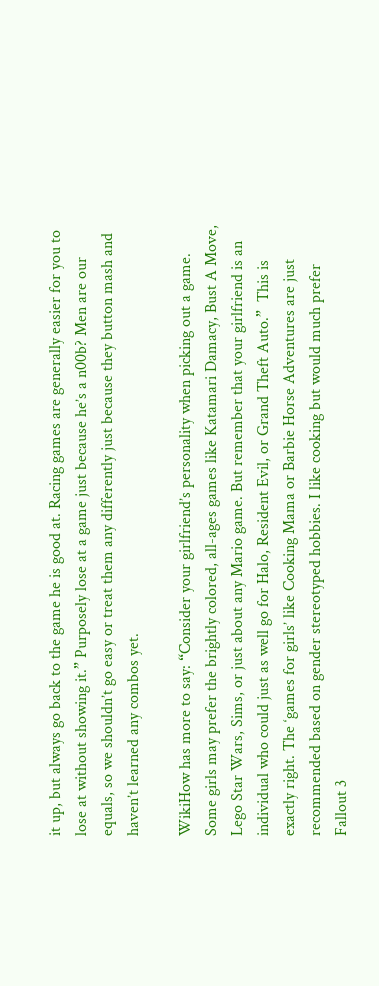it up, but always go back to the game he is good at. Racing games are generally easier for you to lose at without showing it.” Purposely lose at a game just because he’s a n00b? Men are our equals, so we shouldn’t go easy or treat them any differently just because they button mash and haven’t learned any combos yet.

WikiHow has more to say: “Consider your girlfriend’s personality when picking out a game. Some girls may prefer the brightly colored, all-ages games like Katamari Damacy, Bust A Move, Lego Star Wars, Sims, or just about any Mario game. But remember that your girlfriend is an individual who could just as well go for Halo, Resident Evil, or Grand Theft Auto.”  This is exactly right. The ‘games for girls’ like Cooking Mama or Barbie Horse Adventures are just recommended based on gender stereotyped hobbies. I like cooking but would much prefer Fallout 3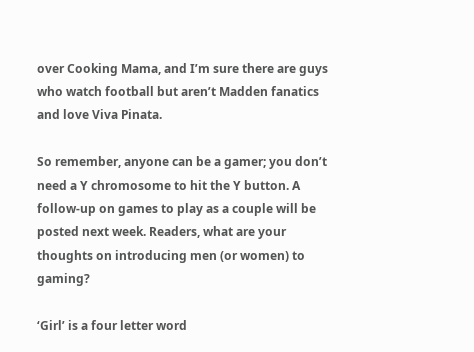over Cooking Mama, and I’m sure there are guys who watch football but aren’t Madden fanatics and love Viva Pinata.

So remember, anyone can be a gamer; you don’t need a Y chromosome to hit the Y button. A follow-up on games to play as a couple will be posted next week. Readers, what are your thoughts on introducing men (or women) to gaming?

‘Girl’ is a four letter word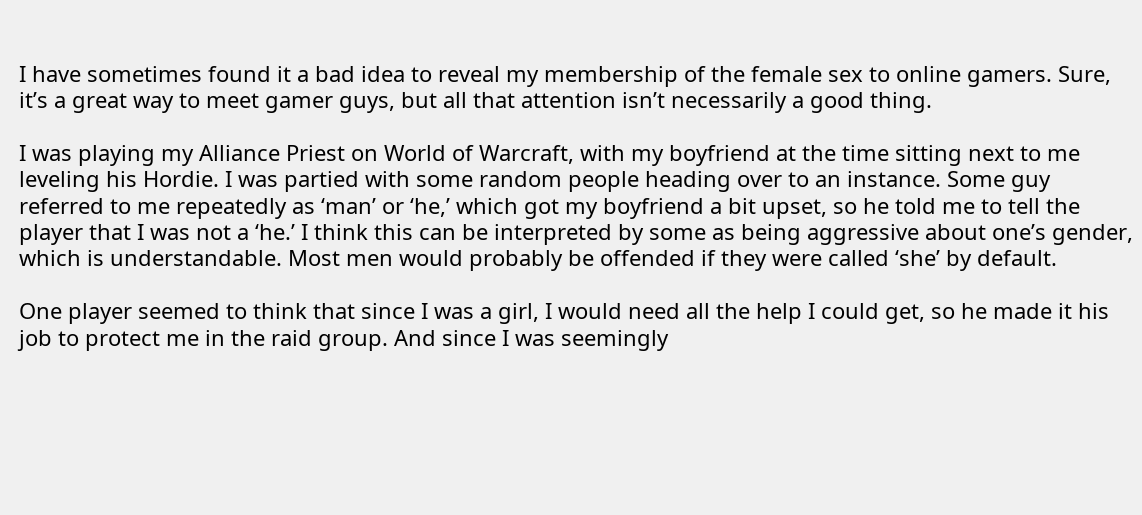I have sometimes found it a bad idea to reveal my membership of the female sex to online gamers. Sure, it’s a great way to meet gamer guys, but all that attention isn’t necessarily a good thing.

I was playing my Alliance Priest on World of Warcraft, with my boyfriend at the time sitting next to me leveling his Hordie. I was partied with some random people heading over to an instance. Some guy referred to me repeatedly as ‘man’ or ‘he,’ which got my boyfriend a bit upset, so he told me to tell the player that I was not a ‘he.’ I think this can be interpreted by some as being aggressive about one’s gender, which is understandable. Most men would probably be offended if they were called ‘she’ by default.

One player seemed to think that since I was a girl, I would need all the help I could get, so he made it his job to protect me in the raid group. And since I was seemingly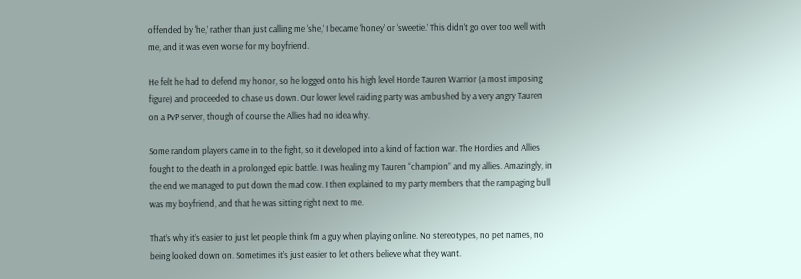offended by ‘he,’ rather than just calling me ‘she,’ I became ‘honey’ or ‘sweetie.’ This didn’t go over too well with me, and it was even worse for my boyfriend.

He felt he had to defend my honor, so he logged onto his high level Horde Tauren Warrior (a most imposing figure) and proceeded to chase us down. Our lower level raiding party was ambushed by a very angry Tauren on a PvP server, though of course the Allies had no idea why.

Some random players came in to the fight, so it developed into a kind of faction war. The Hordies and Allies fought to the death in a prolonged epic battle. I was healing my Tauren “champion” and my allies. Amazingly, in the end we managed to put down the mad cow. I then explained to my party members that the rampaging bull was my boyfriend, and that he was sitting right next to me.

That’s why it’s easier to just let people think I’m a guy when playing online. No stereotypes, no pet names, no being looked down on. Sometimes it’s just easier to let others believe what they want.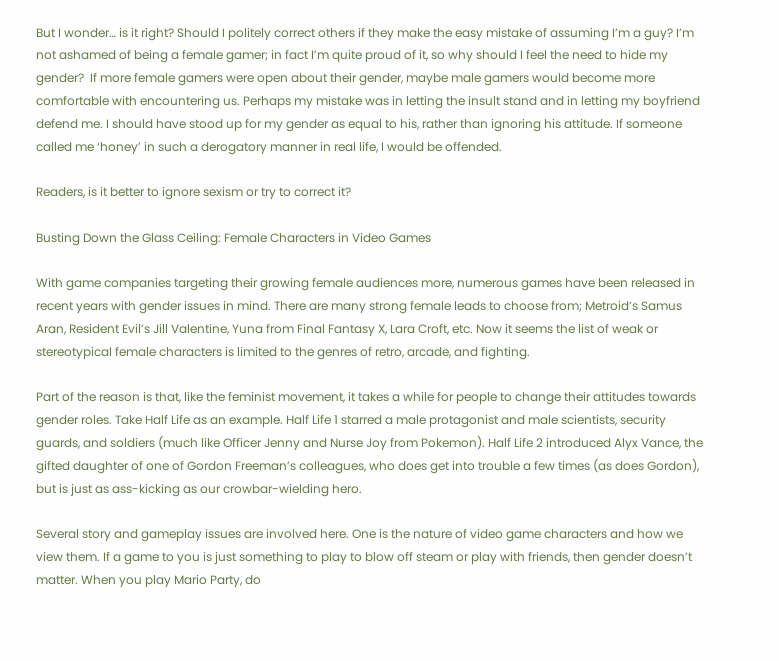But I wonder… is it right? Should I politely correct others if they make the easy mistake of assuming I’m a guy? I’m not ashamed of being a female gamer; in fact I’m quite proud of it, so why should I feel the need to hide my gender?  If more female gamers were open about their gender, maybe male gamers would become more comfortable with encountering us. Perhaps my mistake was in letting the insult stand and in letting my boyfriend defend me. I should have stood up for my gender as equal to his, rather than ignoring his attitude. If someone called me ‘honey’ in such a derogatory manner in real life, I would be offended.

Readers, is it better to ignore sexism or try to correct it?

Busting Down the Glass Ceiling: Female Characters in Video Games

With game companies targeting their growing female audiences more, numerous games have been released in recent years with gender issues in mind. There are many strong female leads to choose from; Metroid’s Samus Aran, Resident Evil’s Jill Valentine, Yuna from Final Fantasy X, Lara Croft, etc. Now it seems the list of weak or stereotypical female characters is limited to the genres of retro, arcade, and fighting.

Part of the reason is that, like the feminist movement, it takes a while for people to change their attitudes towards gender roles. Take Half Life as an example. Half Life 1 starred a male protagonist and male scientists, security guards, and soldiers (much like Officer Jenny and Nurse Joy from Pokemon). Half Life 2 introduced Alyx Vance, the gifted daughter of one of Gordon Freeman’s colleagues, who does get into trouble a few times (as does Gordon), but is just as ass-kicking as our crowbar-wielding hero.

Several story and gameplay issues are involved here. One is the nature of video game characters and how we view them. If a game to you is just something to play to blow off steam or play with friends, then gender doesn’t matter. When you play Mario Party, do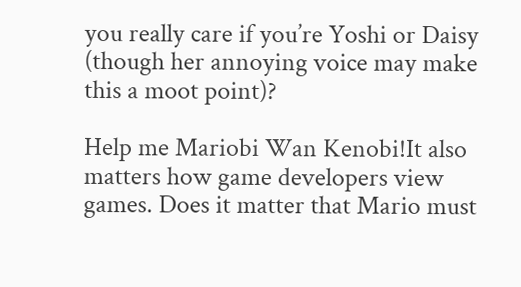you really care if you’re Yoshi or Daisy (though her annoying voice may make this a moot point)?

Help me Mariobi Wan Kenobi!It also matters how game developers view games. Does it matter that Mario must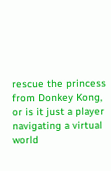rescue the princess from Donkey Kong, or is it just a player navigating a virtual world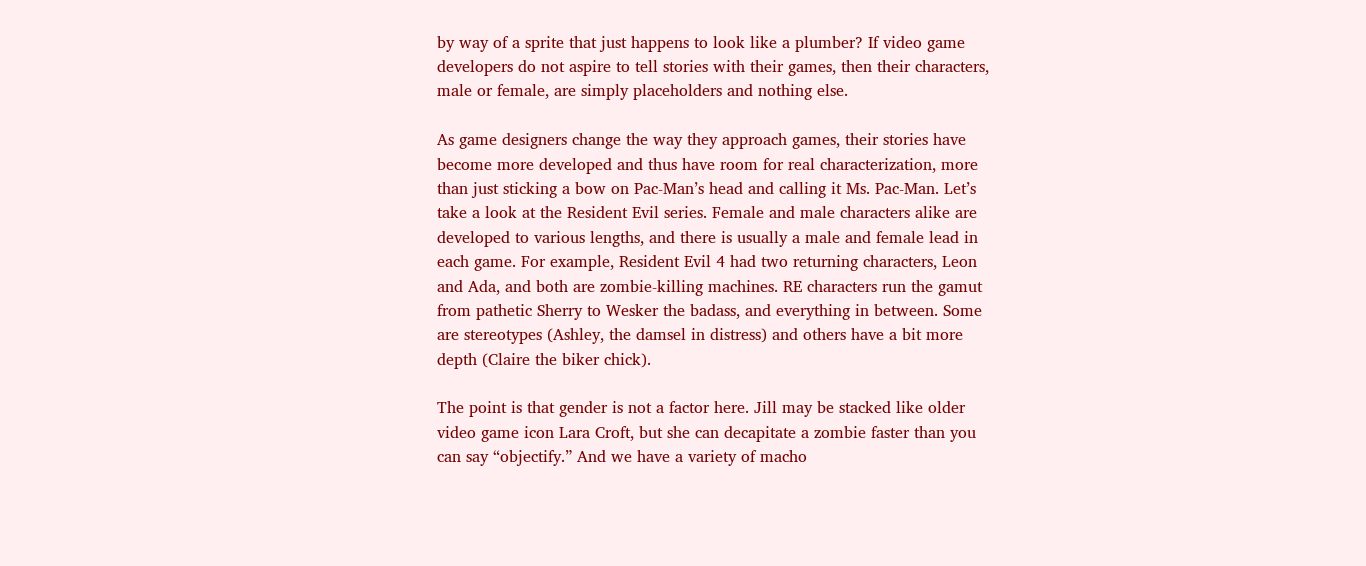by way of a sprite that just happens to look like a plumber? If video game developers do not aspire to tell stories with their games, then their characters, male or female, are simply placeholders and nothing else.

As game designers change the way they approach games, their stories have become more developed and thus have room for real characterization, more than just sticking a bow on Pac-Man’s head and calling it Ms. Pac-Man. Let’s take a look at the Resident Evil series. Female and male characters alike are developed to various lengths, and there is usually a male and female lead in each game. For example, Resident Evil 4 had two returning characters, Leon and Ada, and both are zombie-killing machines. RE characters run the gamut from pathetic Sherry to Wesker the badass, and everything in between. Some are stereotypes (Ashley, the damsel in distress) and others have a bit more depth (Claire the biker chick).

The point is that gender is not a factor here. Jill may be stacked like older video game icon Lara Croft, but she can decapitate a zombie faster than you can say “objectify.” And we have a variety of macho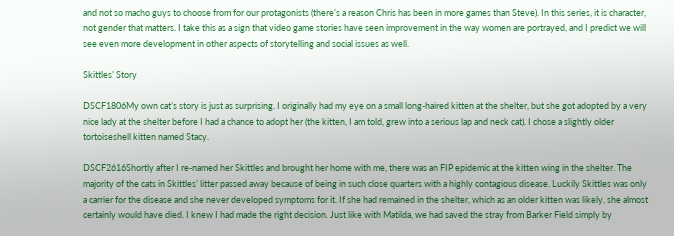and not so macho guys to choose from for our protagonists (there’s a reason Chris has been in more games than Steve). In this series, it is character, not gender that matters. I take this as a sign that video game stories have seen improvement in the way women are portrayed, and I predict we will see even more development in other aspects of storytelling and social issues as well.

Skittles’ Story

DSCF1806My own cat’s story is just as surprising. I originally had my eye on a small long-haired kitten at the shelter, but she got adopted by a very nice lady at the shelter before I had a chance to adopt her (the kitten, I am told, grew into a serious lap and neck cat). I chose a slightly older tortoiseshell kitten named Stacy.

DSCF2616Shortly after I re-named her Skittles and brought her home with me, there was an FIP epidemic at the kitten wing in the shelter. The majority of the cats in Skittles’ litter passed away because of being in such close quarters with a highly contagious disease. Luckily Skittles was only a carrier for the disease and she never developed symptoms for it. If she had remained in the shelter, which as an older kitten was likely, she almost certainly would have died. I knew I had made the right decision. Just like with Matilda, we had saved the stray from Barker Field simply by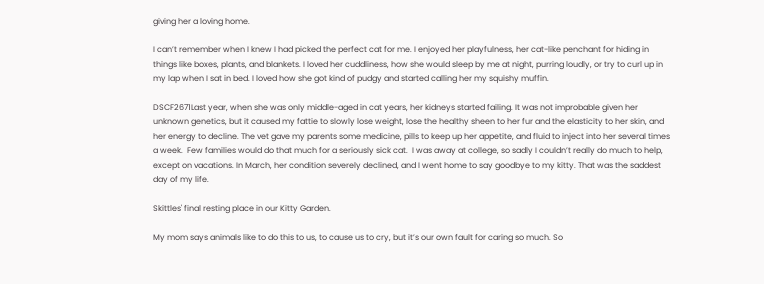giving her a loving home.

I can’t remember when I knew I had picked the perfect cat for me. I enjoyed her playfulness, her cat-like penchant for hiding in things like boxes, plants, and blankets. I loved her cuddliness, how she would sleep by me at night, purring loudly, or try to curl up in my lap when I sat in bed. I loved how she got kind of pudgy and started calling her my squishy muffin.

DSCF2671Last year, when she was only middle-aged in cat years, her kidneys started failing. It was not improbable given her unknown genetics, but it caused my fattie to slowly lose weight, lose the healthy sheen to her fur and the elasticity to her skin, and her energy to decline. The vet gave my parents some medicine, pills to keep up her appetite, and fluid to inject into her several times a week.  Few families would do that much for a seriously sick cat.  I was away at college, so sadly I couldn’t really do much to help, except on vacations. In March, her condition severely declined, and I went home to say goodbye to my kitty. That was the saddest day of my life.

Skittles' final resting place in our Kitty Garden.

My mom says animals like to do this to us, to cause us to cry, but it’s our own fault for caring so much. So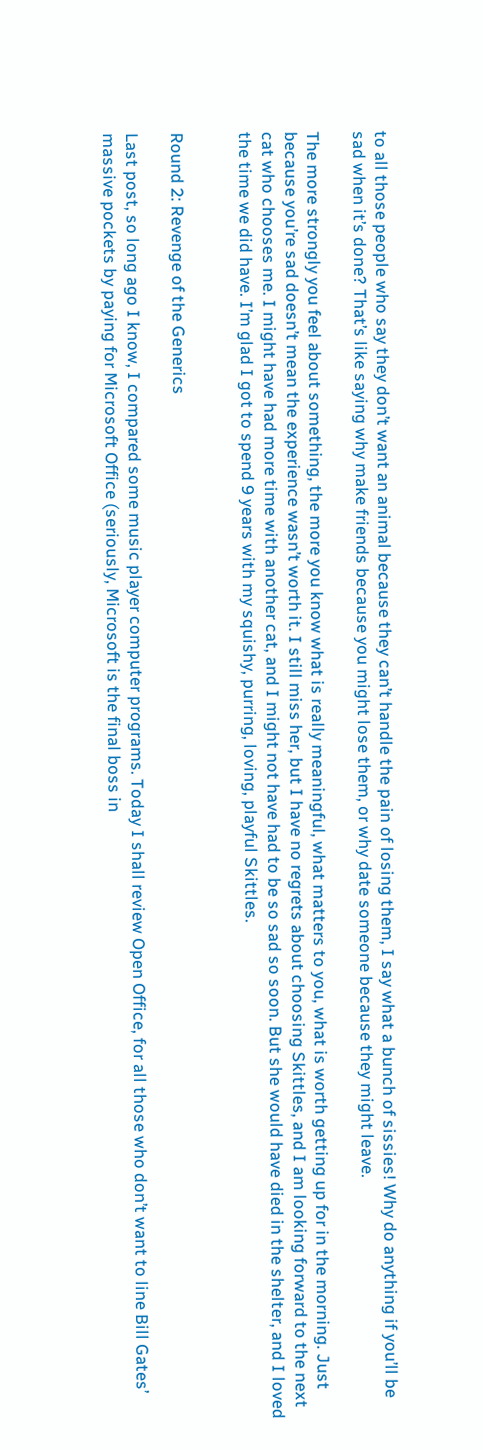to all those people who say they don’t want an animal because they can’t handle the pain of losing them, I say what a bunch of sissies! Why do anything if you’ll be sad when it’s done? That’s like saying why make friends because you might lose them, or why date someone because they might leave.

The more strongly you feel about something, the more you know what is really meaningful, what matters to you, what is worth getting up for in the morning. Just because you’re sad doesn’t mean the experience wasn’t worth it. I still miss her, but I have no regrets about choosing Skittles, and I am looking forward to the next cat who chooses me. I might have had more time with another cat, and I might not have had to be so sad so soon. But she would have died in the shelter, and I loved the time we did have. I’m glad I got to spend 9 years with my squishy, purring, loving, playful Skittles.


Round 2: Revenge of the Generics

Last post, so long ago I know, I compared some music player computer programs. Today I shall review Open Office, for all those who don’t want to line Bill Gates’ massive pockets by paying for Microsoft Office (seriously, Microsoft is the final boss in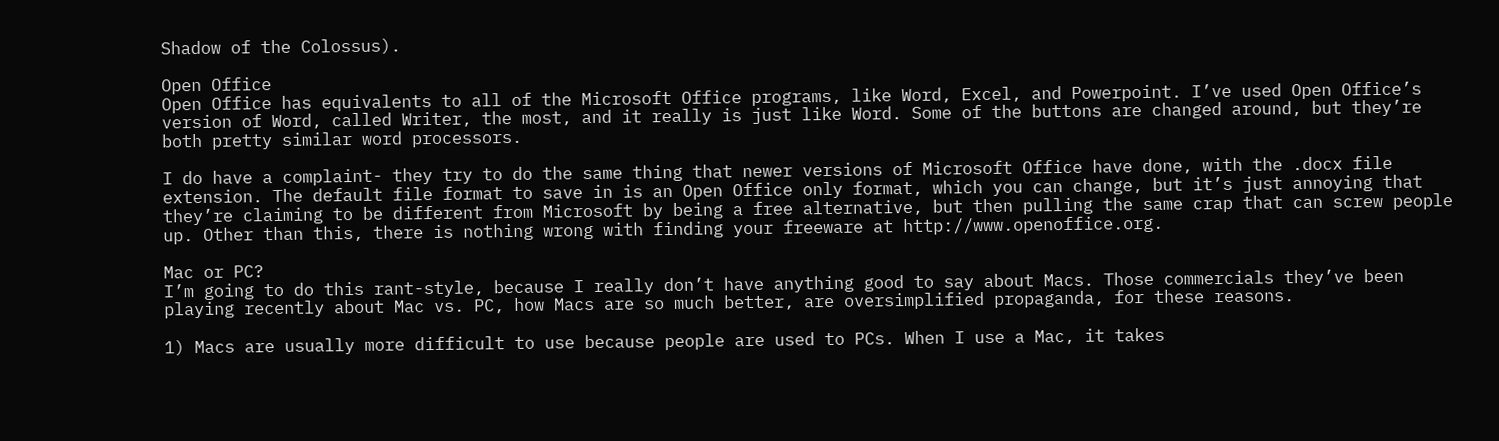Shadow of the Colossus).

Open Office
Open Office has equivalents to all of the Microsoft Office programs, like Word, Excel, and Powerpoint. I’ve used Open Office’s version of Word, called Writer, the most, and it really is just like Word. Some of the buttons are changed around, but they’re both pretty similar word processors.

I do have a complaint- they try to do the same thing that newer versions of Microsoft Office have done, with the .docx file extension. The default file format to save in is an Open Office only format, which you can change, but it’s just annoying that they’re claiming to be different from Microsoft by being a free alternative, but then pulling the same crap that can screw people up. Other than this, there is nothing wrong with finding your freeware at http://www.openoffice.org.

Mac or PC?
I’m going to do this rant-style, because I really don’t have anything good to say about Macs. Those commercials they’ve been playing recently about Mac vs. PC, how Macs are so much better, are oversimplified propaganda, for these reasons.

1) Macs are usually more difficult to use because people are used to PCs. When I use a Mac, it takes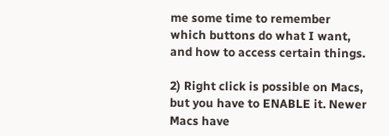me some time to remember which buttons do what I want, and how to access certain things.

2) Right click is possible on Macs, but you have to ENABLE it. Newer Macs have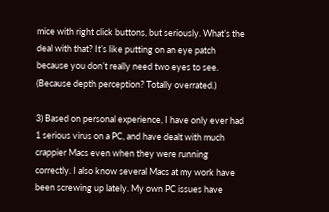mice with right click buttons, but seriously. What’s the deal with that? It’s like putting on an eye patch because you don’t really need two eyes to see. (Because depth perception? Totally overrated.)

3) Based on personal experience, I have only ever had 1 serious virus on a PC, and have dealt with much crappier Macs even when they were running correctly. I also know several Macs at my work have been screwing up lately. My own PC issues have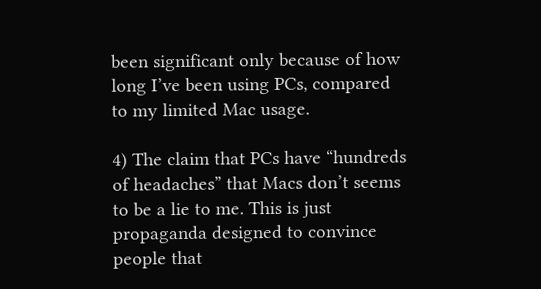been significant only because of how long I’ve been using PCs, compared to my limited Mac usage.

4) The claim that PCs have “hundreds of headaches” that Macs don’t seems to be a lie to me. This is just propaganda designed to convince people that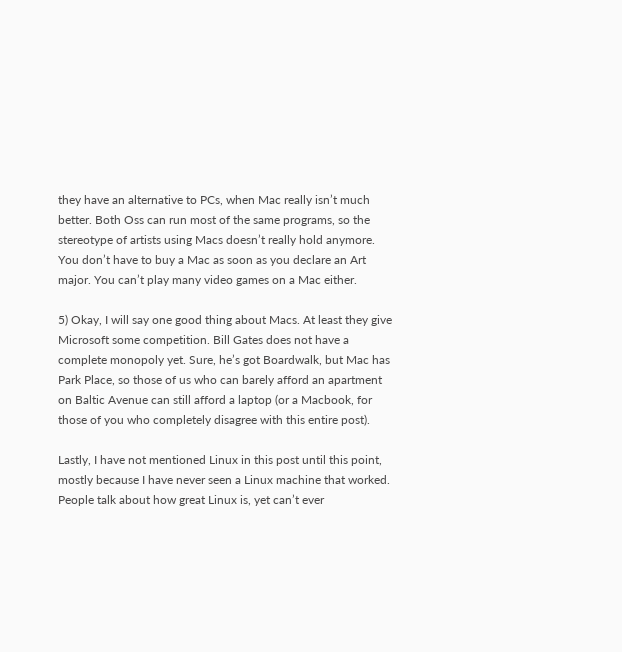they have an alternative to PCs, when Mac really isn’t much better. Both Oss can run most of the same programs, so the stereotype of artists using Macs doesn’t really hold anymore. You don’t have to buy a Mac as soon as you declare an Art major. You can’t play many video games on a Mac either.

5) Okay, I will say one good thing about Macs. At least they give Microsoft some competition. Bill Gates does not have a complete monopoly yet. Sure, he’s got Boardwalk, but Mac has Park Place, so those of us who can barely afford an apartment on Baltic Avenue can still afford a laptop (or a Macbook, for those of you who completely disagree with this entire post).

Lastly, I have not mentioned Linux in this post until this point, mostly because I have never seen a Linux machine that worked. People talk about how great Linux is, yet can’t ever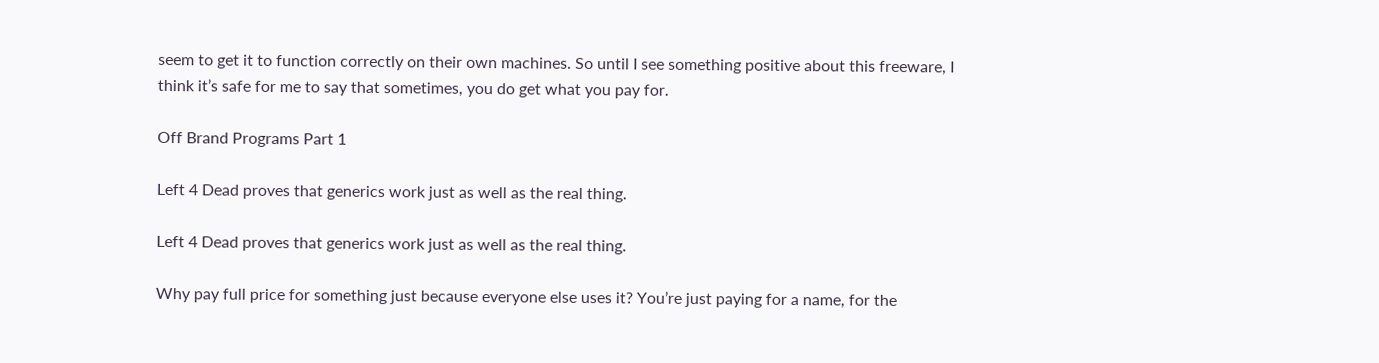seem to get it to function correctly on their own machines. So until I see something positive about this freeware, I think it’s safe for me to say that sometimes, you do get what you pay for.

Off Brand Programs Part 1

Left 4 Dead proves that generics work just as well as the real thing.

Left 4 Dead proves that generics work just as well as the real thing.

Why pay full price for something just because everyone else uses it? You’re just paying for a name, for the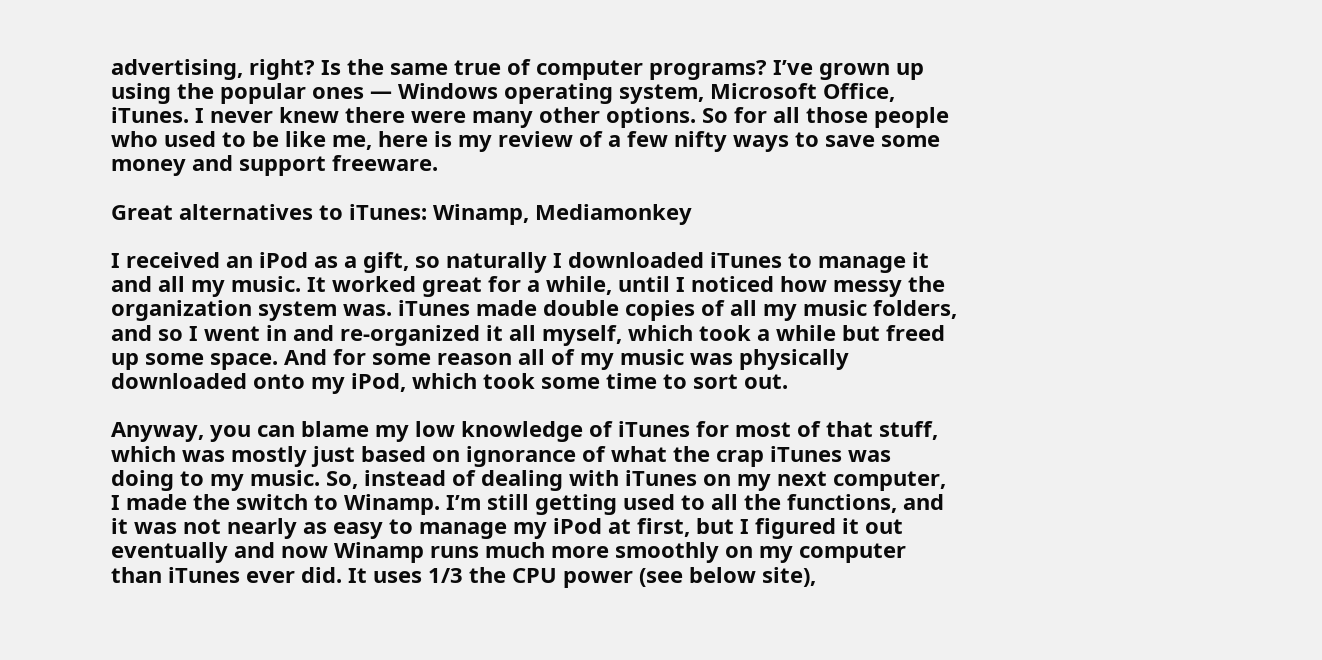advertising, right? Is the same true of computer programs? I’ve grown up using the popular ones — Windows operating system, Microsoft Office, iTunes. I never knew there were many other options. So for all those people who used to be like me, here is my review of a few nifty ways to save some money and support freeware.

Great alternatives to iTunes: Winamp, Mediamonkey

I received an iPod as a gift, so naturally I downloaded iTunes to manage it and all my music. It worked great for a while, until I noticed how messy the organization system was. iTunes made double copies of all my music folders, and so I went in and re-organized it all myself, which took a while but freed up some space. And for some reason all of my music was physically downloaded onto my iPod, which took some time to sort out.

Anyway, you can blame my low knowledge of iTunes for most of that stuff, which was mostly just based on ignorance of what the crap iTunes was doing to my music. So, instead of dealing with iTunes on my next computer, I made the switch to Winamp. I’m still getting used to all the functions, and it was not nearly as easy to manage my iPod at first, but I figured it out eventually and now Winamp runs much more smoothly on my computer than iTunes ever did. It uses 1/3 the CPU power (see below site),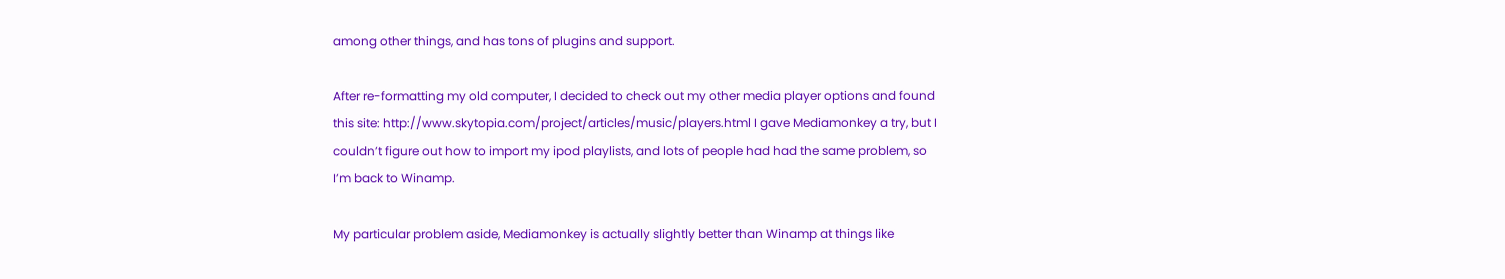among other things, and has tons of plugins and support.

After re-formatting my old computer, I decided to check out my other media player options and found this site: http://www.skytopia.com/project/articles/music/players.html I gave Mediamonkey a try, but I couldn’t figure out how to import my ipod playlists, and lots of people had had the same problem, so I’m back to Winamp.

My particular problem aside, Mediamonkey is actually slightly better than Winamp at things like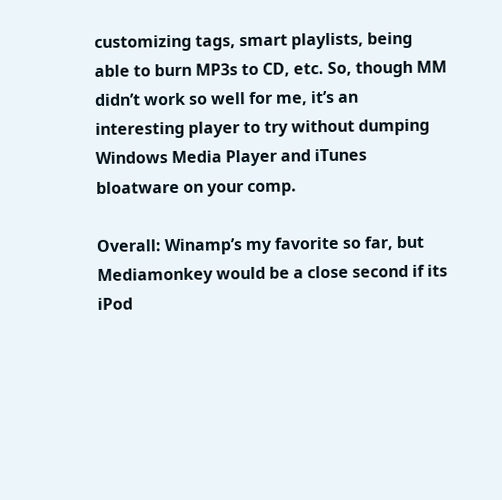customizing tags, smart playlists, being able to burn MP3s to CD, etc. So, though MM didn’t work so well for me, it’s an interesting player to try without dumping Windows Media Player and iTunes bloatware on your comp.

Overall: Winamp’s my favorite so far, but Mediamonkey would be a close second if its iPod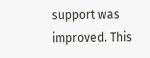support was improved. This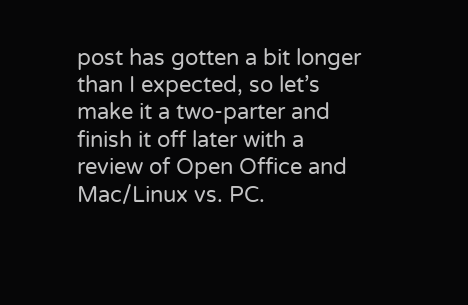post has gotten a bit longer than I expected, so let’s make it a two-parter and finish it off later with a review of Open Office and Mac/Linux vs. PC.